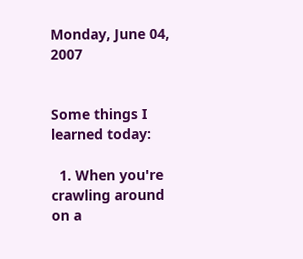Monday, June 04, 2007


Some things I learned today:

  1. When you're crawling around on a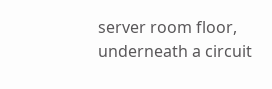server room floor, underneath a circuit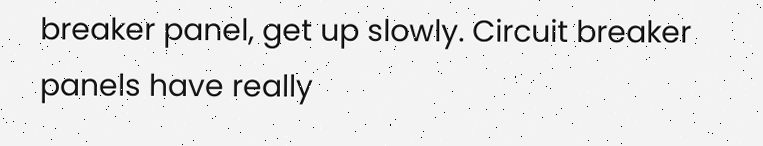breaker panel, get up slowly. Circuit breaker panels have really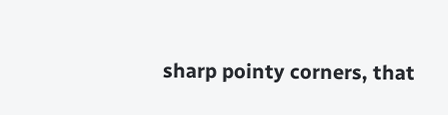sharp pointy corners, that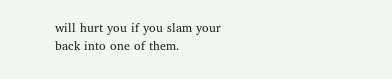will hurt you if you slam your back into one of them.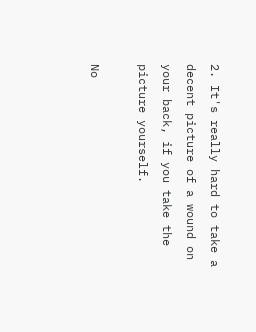2. It's really hard to take a decent picture of a wound on your back, if you take the picture yourself.

No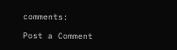comments:

Post a Comment